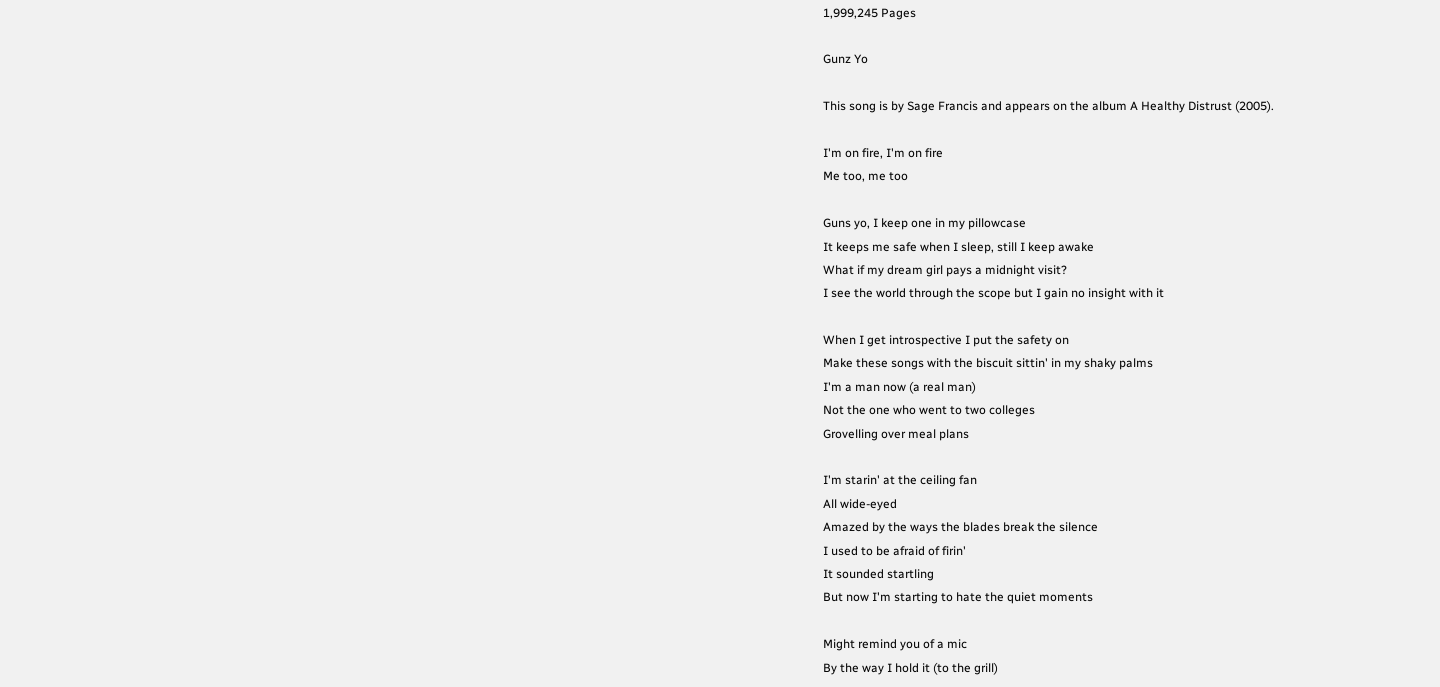1,999,245 Pages

Gunz Yo

This song is by Sage Francis and appears on the album A Healthy Distrust (2005).

I'm on fire, I'm on fire
Me too, me too

Guns yo, I keep one in my pillowcase
It keeps me safe when I sleep, still I keep awake
What if my dream girl pays a midnight visit?
I see the world through the scope but I gain no insight with it

When I get introspective I put the safety on
Make these songs with the biscuit sittin' in my shaky palms
I'm a man now (a real man)
Not the one who went to two colleges
Grovelling over meal plans

I'm starin' at the ceiling fan
All wide-eyed
Amazed by the ways the blades break the silence
I used to be afraid of firin'
It sounded startling
But now I'm starting to hate the quiet moments

Might remind you of a mic
By the way I hold it (to the grill)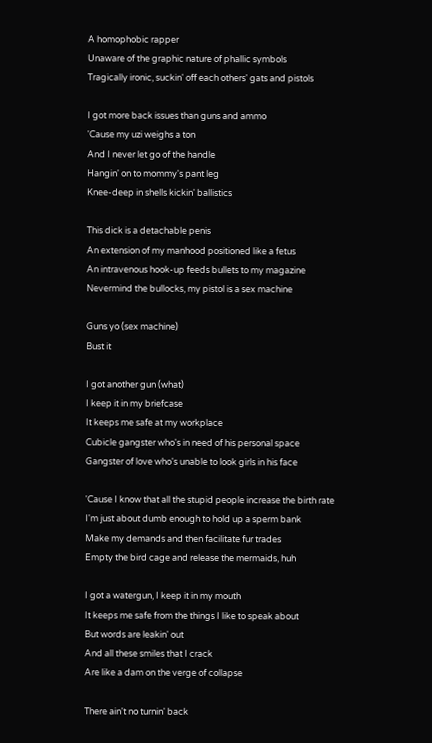A homophobic rapper
Unaware of the graphic nature of phallic symbols
Tragically ironic, suckin' off each others' gats and pistols

I got more back issues than guns and ammo
'Cause my uzi weighs a ton
And I never let go of the handle
Hangin' on to mommy's pant leg
Knee-deep in shells kickin' ballistics

This dick is a detachable penis
An extension of my manhood positioned like a fetus
An intravenous hook-up feeds bullets to my magazine
Nevermind the bullocks, my pistol is a sex machine

Guns yo (sex machine)
Bust it

I got another gun (what)
I keep it in my briefcase
It keeps me safe at my workplace
Cubicle gangster who's in need of his personal space
Gangster of love who's unable to look girls in his face

'Cause I know that all the stupid people increase the birth rate
I'm just about dumb enough to hold up a sperm bank
Make my demands and then facilitate fur trades
Empty the bird cage and release the mermaids, huh

I got a watergun, I keep it in my mouth
It keeps me safe from the things I like to speak about
But words are leakin' out
And all these smiles that I crack
Are like a dam on the verge of collapse

There ain't no turnin' back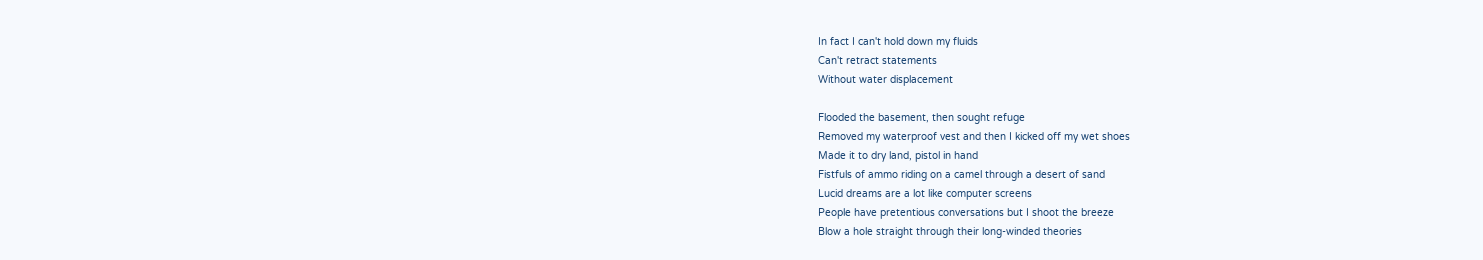In fact I can't hold down my fluids
Can't retract statements
Without water displacement

Flooded the basement, then sought refuge
Removed my waterproof vest and then I kicked off my wet shoes
Made it to dry land, pistol in hand
Fistfuls of ammo riding on a camel through a desert of sand
Lucid dreams are a lot like computer screens
People have pretentious conversations but I shoot the breeze
Blow a hole straight through their long-winded theories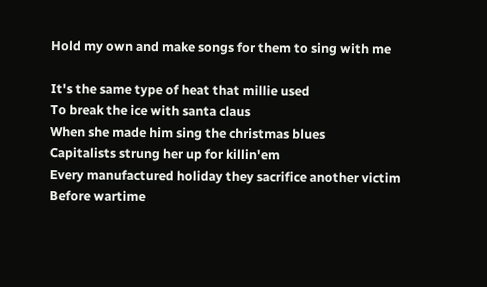Hold my own and make songs for them to sing with me

It's the same type of heat that millie used
To break the ice with santa claus
When she made him sing the christmas blues
Capitalists strung her up for killin'em
Every manufactured holiday they sacrifice another victim
Before wartime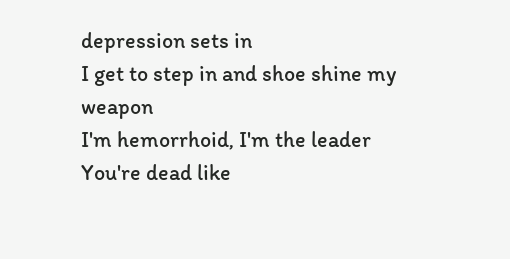depression sets in
I get to step in and shoe shine my weapon
I'm hemorrhoid, I'm the leader
You're dead like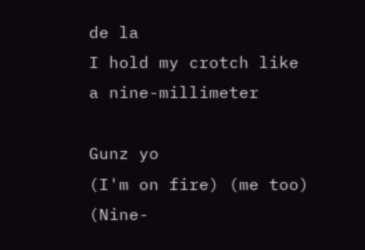de la
I hold my crotch like a nine-millimeter

Gunz yo
(I'm on fire) (me too)
(Nine-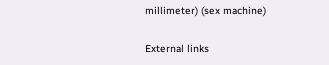millimeter) (sex machine)

External links